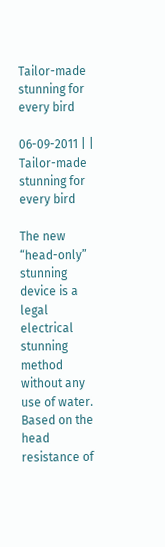Tailor-made stunning for every bird

06-09-2011 | |
Tailor-made stunning for every bird

The new “head-only” stunning device is a legal electrical stunning method without any use of water. Based on the head resistance of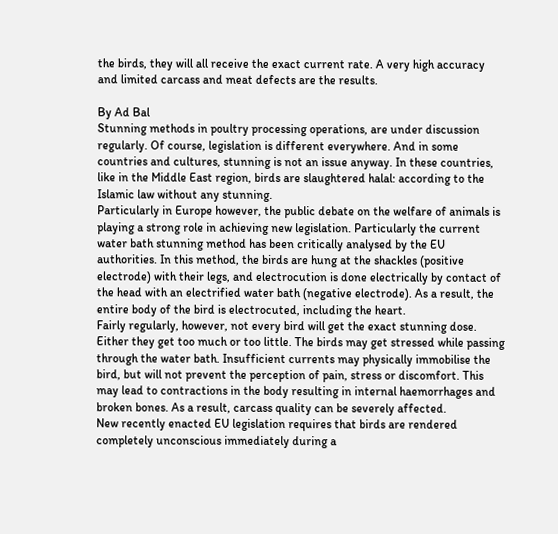the birds, they will all receive the exact current rate. A very high accuracy and limited carcass and meat defects are the results.

By Ad Bal
Stunning methods in poultry processing operations, are under discussion regularly. Of course, legislation is different everywhere. And in some countries and cultures, stunning is not an issue anyway. In these countries, like in the Middle East region, birds are slaughtered halal: according to the Islamic law without any stunning.
Particularly in Europe however, the public debate on the welfare of animals is playing a strong role in achieving new legislation. Particularly the current water bath stunning method has been critically analysed by the EU authorities. In this method, the birds are hung at the shackles (positive electrode) with their legs, and electrocution is done electrically by contact of the head with an electrified water bath (negative electrode). As a result, the entire body of the bird is electrocuted, including the heart.
Fairly regularly, however, not every bird will get the exact stunning dose. Either they get too much or too little. The birds may get stressed while passing through the water bath. Insufficient currents may physically immobilise the bird, but will not prevent the perception of pain, stress or discomfort. This may lead to contractions in the body resulting in internal haemorrhages and broken bones. As a result, carcass quality can be severely affected.
New recently enacted EU legislation requires that birds are rendered completely unconscious immediately during a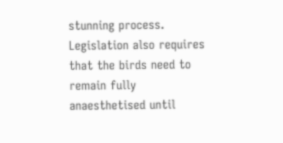stunning process. Legislation also requires that the birds need to remain fully anaesthetised until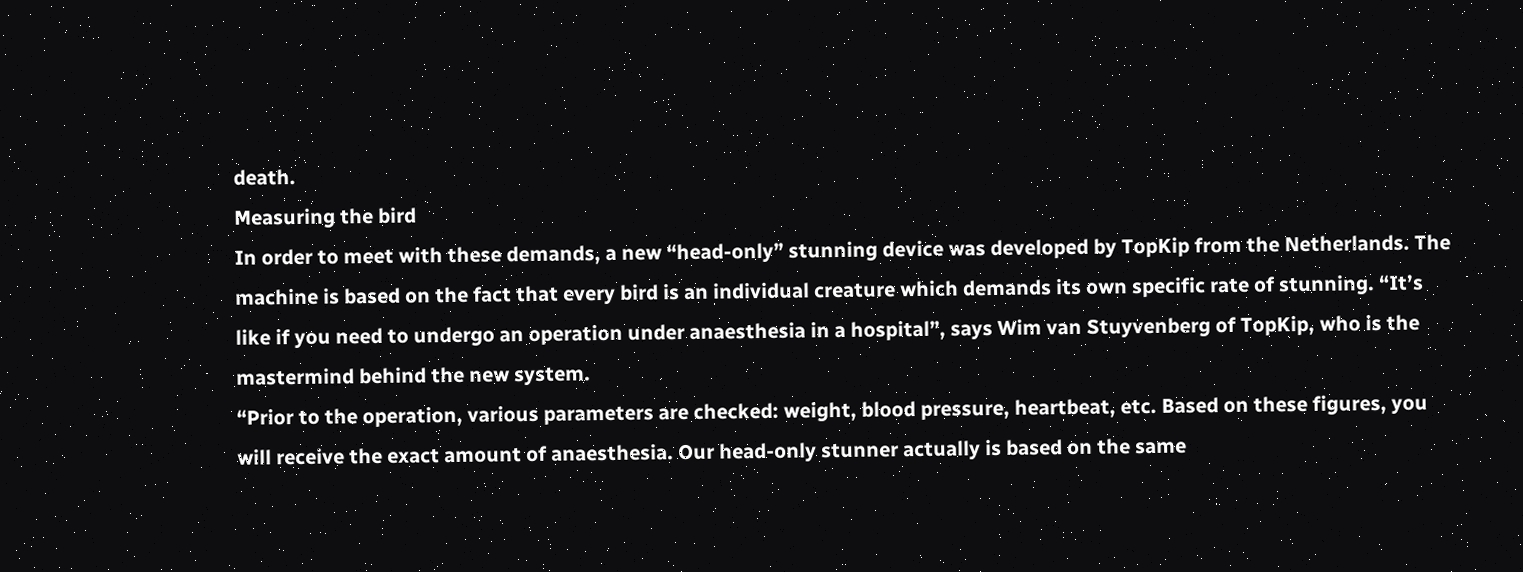death.
Measuring the bird
In order to meet with these demands, a new “head-only” stunning device was developed by TopKip from the Netherlands. The machine is based on the fact that every bird is an individual creature which demands its own specific rate of stunning. “It’s like if you need to undergo an operation under anaesthesia in a hospital”, says Wim van Stuyvenberg of TopKip, who is the mastermind behind the new system.
“Prior to the operation, various parameters are checked: weight, blood pressure, heartbeat, etc. Based on these figures, you will receive the exact amount of anaesthesia. Our head-only stunner actually is based on the same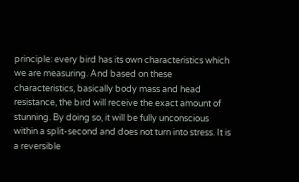principle: every bird has its own characteristics which we are measuring. And based on these characteristics, basically body mass and head resistance, the bird will receive the exact amount of stunning. By doing so, it will be fully unconscious within a split-second and does not turn into stress. It is a reversible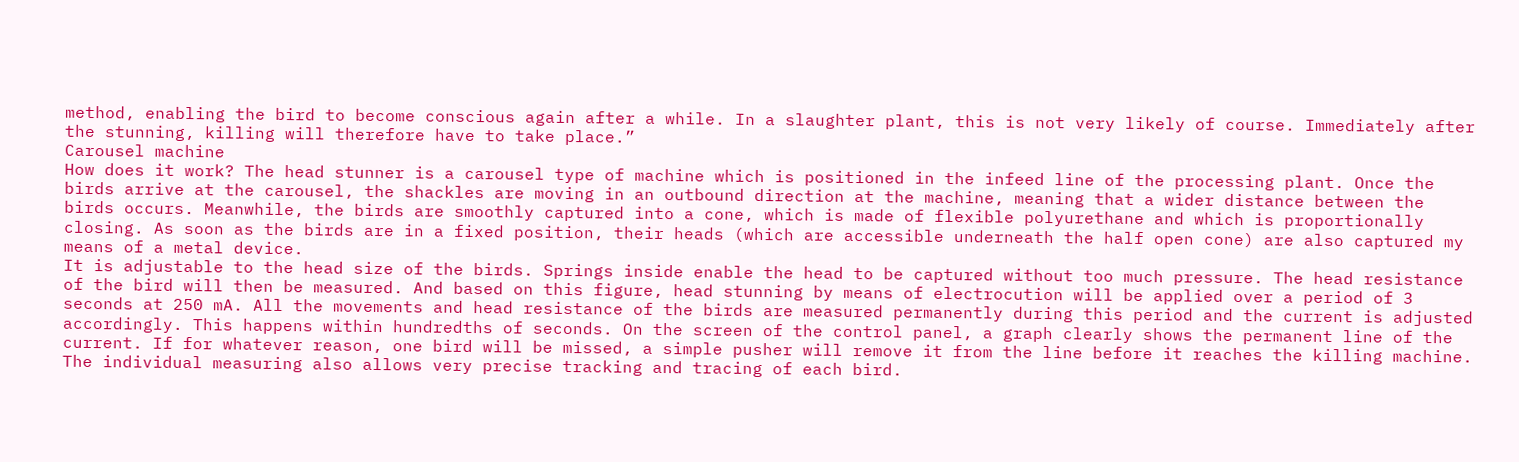method, enabling the bird to become conscious again after a while. In a slaughter plant, this is not very likely of course. Immediately after the stunning, killing will therefore have to take place.”
Carousel machine
How does it work? The head stunner is a carousel type of machine which is positioned in the infeed line of the processing plant. Once the birds arrive at the carousel, the shackles are moving in an outbound direction at the machine, meaning that a wider distance between the birds occurs. Meanwhile, the birds are smoothly captured into a cone, which is made of flexible polyurethane and which is proportionally closing. As soon as the birds are in a fixed position, their heads (which are accessible underneath the half open cone) are also captured my means of a metal device.
It is adjustable to the head size of the birds. Springs inside enable the head to be captured without too much pressure. The head resistance of the bird will then be measured. And based on this figure, head stunning by means of electrocution will be applied over a period of 3 seconds at 250 mA. All the movements and head resistance of the birds are measured permanently during this period and the current is adjusted accordingly. This happens within hundredths of seconds. On the screen of the control panel, a graph clearly shows the permanent line of the current. If for whatever reason, one bird will be missed, a simple pusher will remove it from the line before it reaches the killing machine. The individual measuring also allows very precise tracking and tracing of each bird.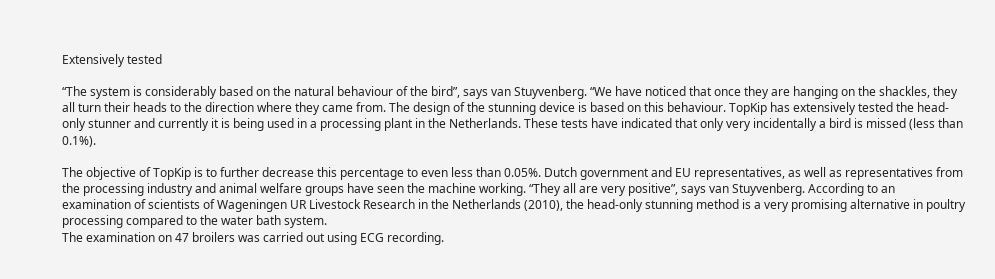Extensively tested

“The system is considerably based on the natural behaviour of the bird”, says van Stuyvenberg. “We have noticed that once they are hanging on the shackles, they all turn their heads to the direction where they came from. The design of the stunning device is based on this behaviour. TopKip has extensively tested the head-only stunner and currently it is being used in a processing plant in the Netherlands. These tests have indicated that only very incidentally a bird is missed (less than 0.1%).

The objective of TopKip is to further decrease this percentage to even less than 0.05%. Dutch government and EU representatives, as well as representatives from the processing industry and animal welfare groups have seen the machine working. “They all are very positive”, says van Stuyvenberg. According to an examination of scientists of Wageningen UR Livestock Research in the Netherlands (2010), the head-only stunning method is a very promising alternative in poultry processing compared to the water bath system.
The examination on 47 broilers was carried out using ECG recording.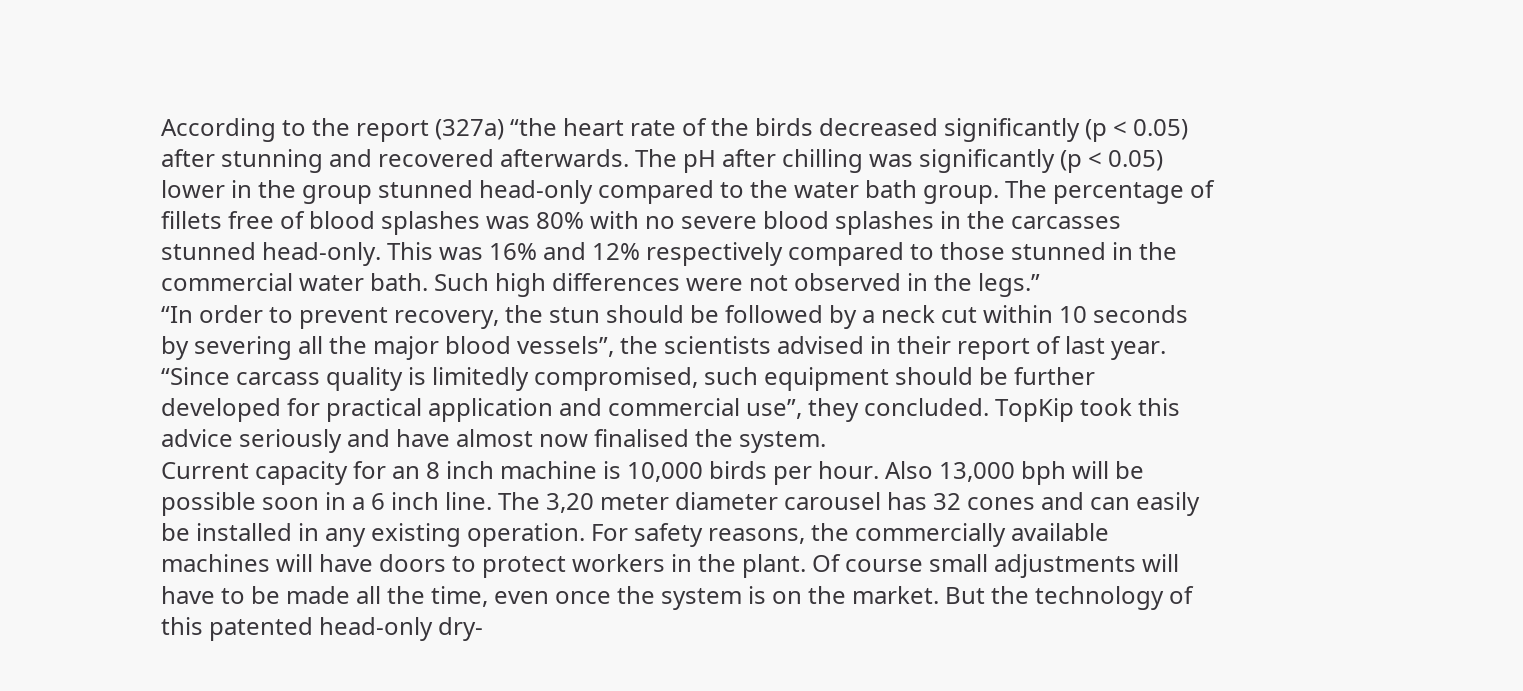According to the report (327a) “the heart rate of the birds decreased significantly (p < 0.05) after stunning and recovered afterwards. The pH after chilling was significantly (p < 0.05) lower in the group stunned head-only compared to the water bath group. The percentage of fillets free of blood splashes was 80% with no severe blood splashes in the carcasses stunned head-only. This was 16% and 12% respectively compared to those stunned in the commercial water bath. Such high differences were not observed in the legs.”
“In order to prevent recovery, the stun should be followed by a neck cut within 10 seconds by severing all the major blood vessels”, the scientists advised in their report of last year. “Since carcass quality is limitedly compromised, such equipment should be further developed for practical application and commercial use”, they concluded. TopKip took this advice seriously and have almost now finalised the system.
Current capacity for an 8 inch machine is 10,000 birds per hour. Also 13,000 bph will be possible soon in a 6 inch line. The 3,20 meter diameter carousel has 32 cones and can easily be installed in any existing operation. For safety reasons, the commercially available machines will have doors to protect workers in the plant. Of course small adjustments will have to be made all the time, even once the system is on the market. But the technology of this patented head-only dry-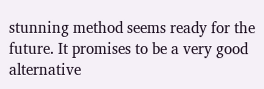stunning method seems ready for the future. It promises to be a very good alternative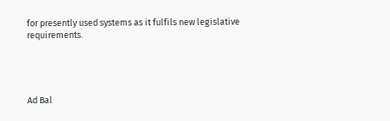for presently used systems as it fulfils new legislative requirements.




Ad Bal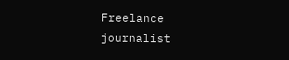Freelance journalist